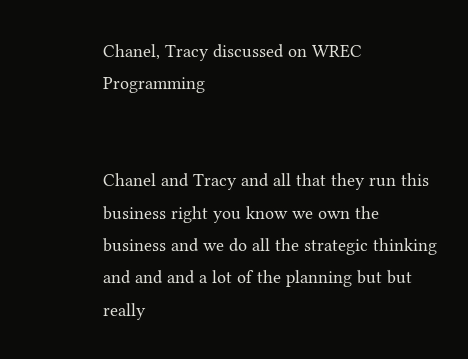Chanel, Tracy discussed on WREC Programming


Chanel and Tracy and all that they run this business right you know we own the business and we do all the strategic thinking and and and a lot of the planning but but really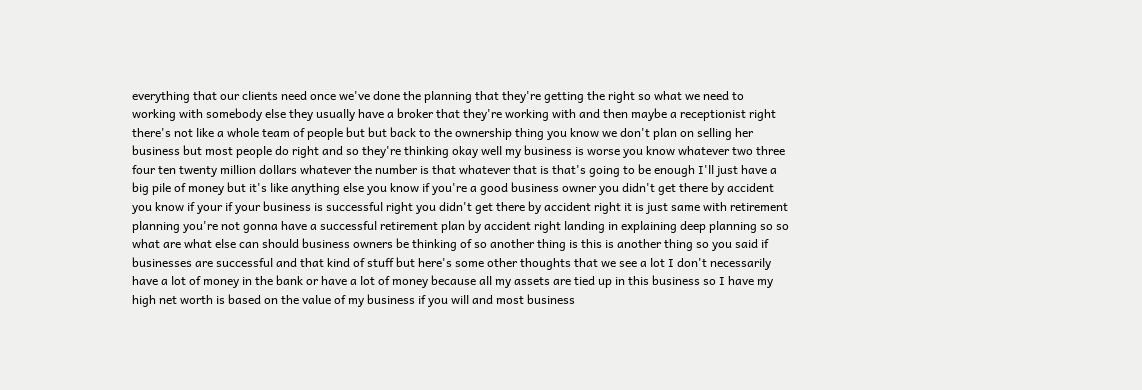everything that our clients need once we've done the planning that they're getting the right so what we need to working with somebody else they usually have a broker that they're working with and then maybe a receptionist right there's not like a whole team of people but but back to the ownership thing you know we don't plan on selling her business but most people do right and so they're thinking okay well my business is worse you know whatever two three four ten twenty million dollars whatever the number is that whatever that is that's going to be enough I'll just have a big pile of money but it's like anything else you know if you're a good business owner you didn't get there by accident you know if your if your business is successful right you didn't get there by accident right it is just same with retirement planning you're not gonna have a successful retirement plan by accident right landing in explaining deep planning so so what are what else can should business owners be thinking of so another thing is this is another thing so you said if businesses are successful and that kind of stuff but here's some other thoughts that we see a lot I don't necessarily have a lot of money in the bank or have a lot of money because all my assets are tied up in this business so I have my high net worth is based on the value of my business if you will and most business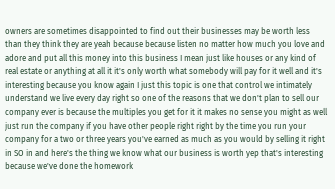owners are sometimes disappointed to find out their businesses may be worth less than they think they are yeah because because listen no matter how much you love and adore and put all this money into this business I mean just like houses or any kind of real estate or anything at all it it's only worth what somebody will pay for it well and it's interesting because you know again I just this topic is one that control we intimately understand we live every day right so one of the reasons that we don't plan to sell our company ever is because the multiples you get for it it makes no sense you might as well just run the company if you have other people right right by the time you run your company for a two or three years you've earned as much as you would by selling it right in SO in and here's the thing we know what our business is worth yep that's interesting because we've done the homework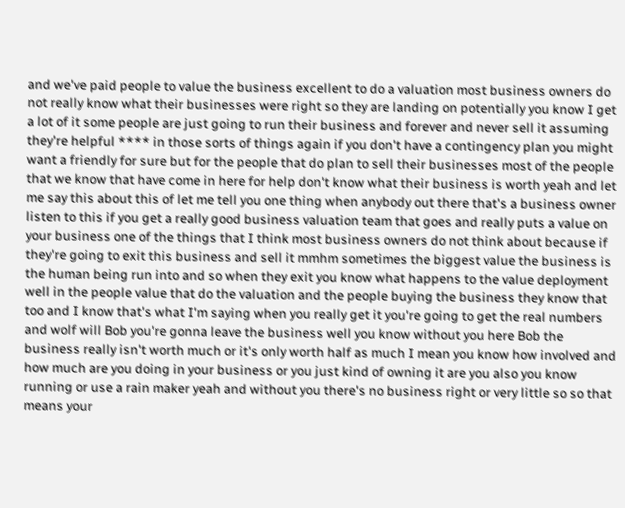and we've paid people to value the business excellent to do a valuation most business owners do not really know what their businesses were right so they are landing on potentially you know I get a lot of it some people are just going to run their business and forever and never sell it assuming they're helpful **** in those sorts of things again if you don't have a contingency plan you might want a friendly for sure but for the people that do plan to sell their businesses most of the people that we know that have come in here for help don't know what their business is worth yeah and let me say this about this of let me tell you one thing when anybody out there that's a business owner listen to this if you get a really good business valuation team that goes and really puts a value on your business one of the things that I think most business owners do not think about because if they're going to exit this business and sell it mmhm sometimes the biggest value the business is the human being run into and so when they exit you know what happens to the value deployment well in the people value that do the valuation and the people buying the business they know that too and I know that's what I'm saying when you really get it you're going to get the real numbers and wolf will Bob you're gonna leave the business well you know without you here Bob the business really isn't worth much or it's only worth half as much I mean you know how involved and how much are you doing in your business or you just kind of owning it are you also you know running or use a rain maker yeah and without you there's no business right or very little so so that means your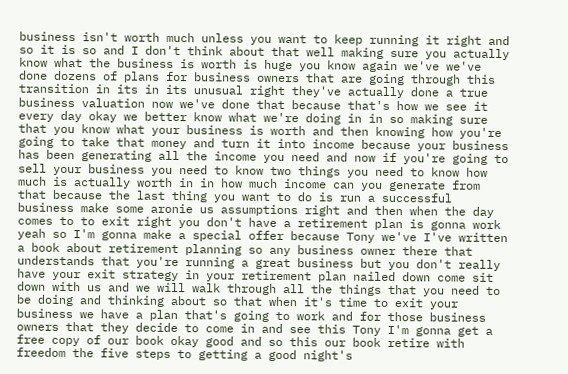business isn't worth much unless you want to keep running it right and so it is so and I don't think about that well making sure you actually know what the business is worth is huge you know again we've we've done dozens of plans for business owners that are going through this transition in its in its unusual right they've actually done a true business valuation now we've done that because that's how we see it every day okay we better know what we're doing in in so making sure that you know what your business is worth and then knowing how you're going to take that money and turn it into income because your business has been generating all the income you need and now if you're going to sell your business you need to know two things you need to know how much is actually worth in in how much income can you generate from that because the last thing you want to do is run a successful business make some aronie us assumptions right and then when the day comes to to exit right you don't have a retirement plan is gonna work yeah so I'm gonna make a special offer because Tony we've I've written a book about retirement planning so any business owner there that understands that you're running a great business but you don't really have your exit strategy in your retirement plan nailed down come sit down with us and we will walk through all the things that you need to be doing and thinking about so that when it's time to exit your business we have a plan that's going to work and for those business owners that they decide to come in and see this Tony I'm gonna get a free copy of our book okay good and so this our book retire with freedom the five steps to getting a good night's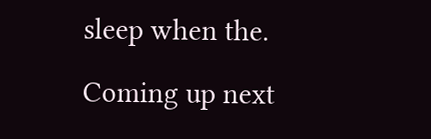sleep when the.

Coming up next